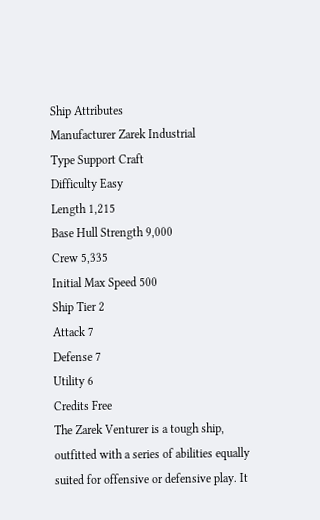Ship Attributes
Manufacturer Zarek Industrial
Type Support Craft
Difficulty Easy
Length 1,215
Base Hull Strength 9,000
Crew 5,335
Initial Max Speed 500
Ship Tier 2
Attack 7
Defense 7
Utility 6
Credits Free
The Zarek Venturer is a tough ship, outfitted with a series of abilities equally suited for offensive or defensive play. It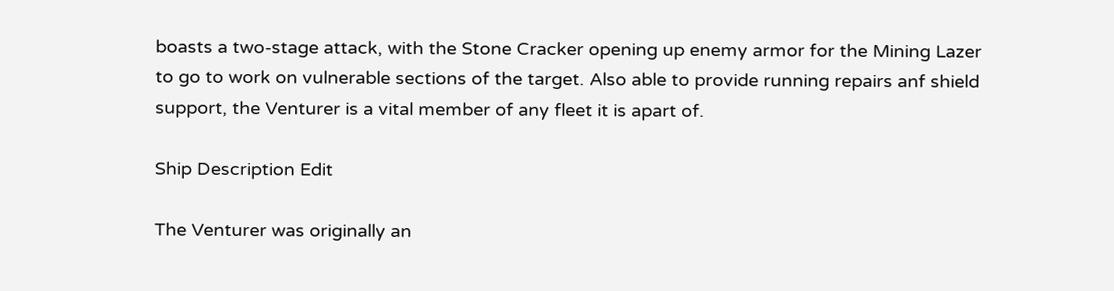boasts a two-stage attack, with the Stone Cracker opening up enemy armor for the Mining Lazer to go to work on vulnerable sections of the target. Also able to provide running repairs anf shield support, the Venturer is a vital member of any fleet it is apart of.

Ship Description Edit

The Venturer was originally an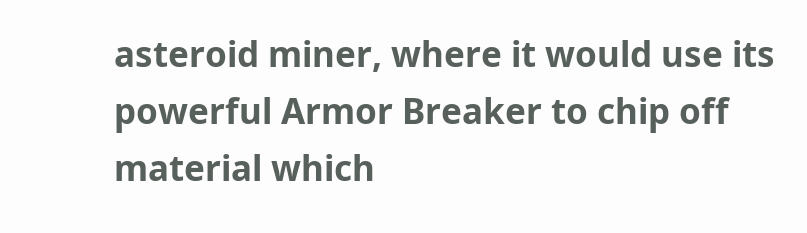asteroid miner, where it would use its powerful Armor Breaker to chip off material which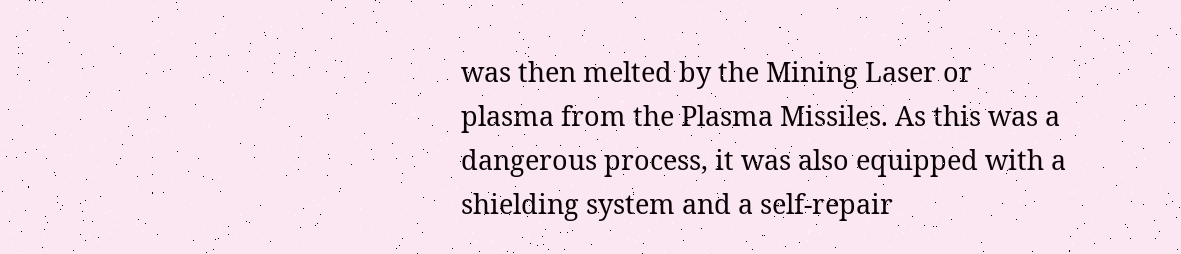was then melted by the Mining Laser or plasma from the Plasma Missiles. As this was a dangerous process, it was also equipped with a shielding system and a self-repair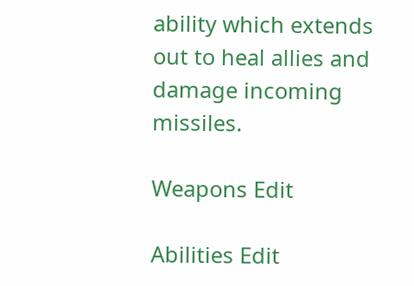ability which extends out to heal allies and damage incoming missiles.

Weapons Edit

Abilities Edit